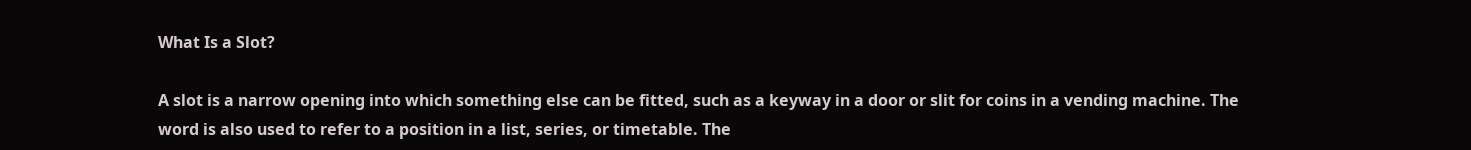What Is a Slot?

A slot is a narrow opening into which something else can be fitted, such as a keyway in a door or slit for coins in a vending machine. The word is also used to refer to a position in a list, series, or timetable. The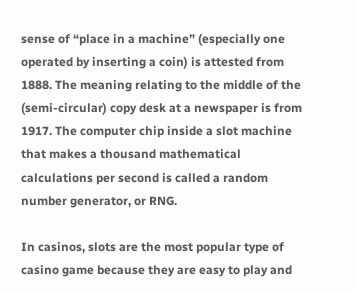sense of “place in a machine” (especially one operated by inserting a coin) is attested from 1888. The meaning relating to the middle of the (semi-circular) copy desk at a newspaper is from 1917. The computer chip inside a slot machine that makes a thousand mathematical calculations per second is called a random number generator, or RNG.

In casinos, slots are the most popular type of casino game because they are easy to play and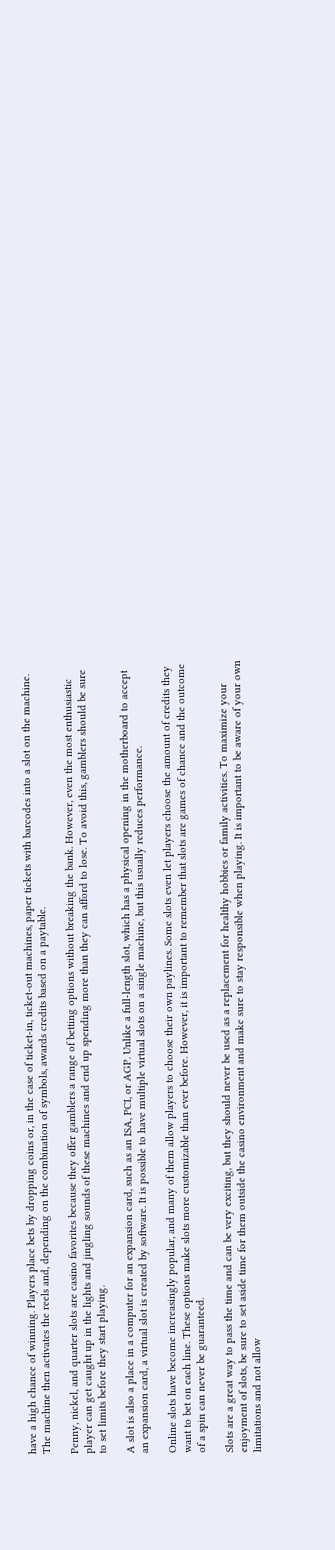have a high chance of winning. Players place bets by dropping coins or, in the case of ticket-in, ticket-out machines, paper tickets with barcodes into a slot on the machine. The machine then activates the reels and, depending on the combination of symbols, awards credits based on a paytable.

Penny, nickel, and quarter slots are casino favorites because they offer gamblers a range of betting options without breaking the bank. However, even the most enthusiastic player can get caught up in the lights and jingling sounds of these machines and end up spending more than they can afford to lose. To avoid this, gamblers should be sure to set limits before they start playing.

A slot is also a place in a computer for an expansion card, such as an ISA, PCI, or AGP. Unlike a full-length slot, which has a physical opening in the motherboard to accept an expansion card, a virtual slot is created by software. It is possible to have multiple virtual slots on a single machine, but this usually reduces performance.

Online slots have become increasingly popular, and many of them allow players to choose their own paylines. Some slots even let players choose the amount of credits they want to bet on each line. These options make slots more customizable than ever before. However, it is important to remember that slots are games of chance and the outcome of a spin can never be guaranteed.

Slots are a great way to pass the time and can be very exciting, but they should never be used as a replacement for healthy hobbies or family activities. To maximize your enjoyment of slots, be sure to set aside time for them outside the casino environment and make sure to stay responsible when playing. It is important to be aware of your own limitations and not allow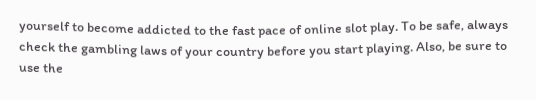yourself to become addicted to the fast pace of online slot play. To be safe, always check the gambling laws of your country before you start playing. Also, be sure to use the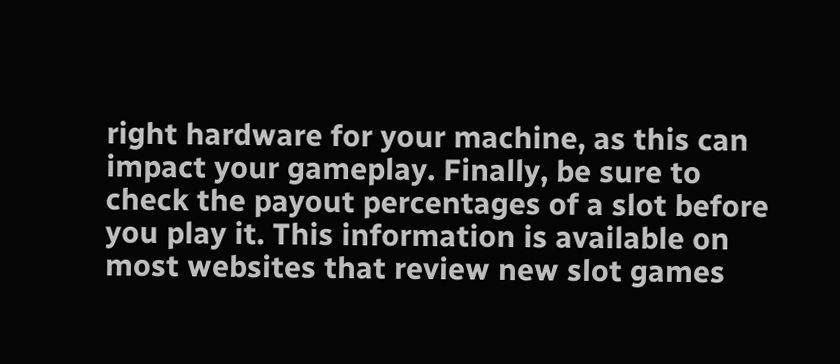right hardware for your machine, as this can impact your gameplay. Finally, be sure to check the payout percentages of a slot before you play it. This information is available on most websites that review new slot games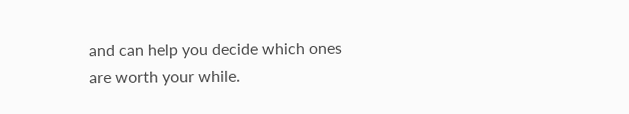and can help you decide which ones are worth your while.